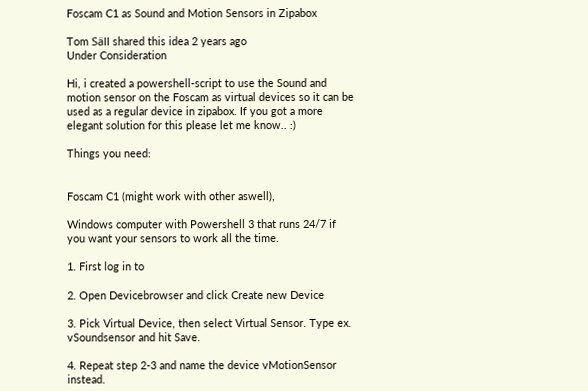Foscam C1 as Sound and Motion Sensors in Zipabox

Tom Säll shared this idea 2 years ago
Under Consideration

Hi, i created a powershell-script to use the Sound and motion sensor on the Foscam as virtual devices so it can be used as a regular device in zipabox. If you got a more elegant solution for this please let me know.. :)

Things you need:


Foscam C1 (might work with other aswell),

Windows computer with Powershell 3 that runs 24/7 if you want your sensors to work all the time.

1. First log in to

2. Open Devicebrowser and click Create new Device

3. Pick Virtual Device, then select Virtual Sensor. Type ex. vSoundsensor and hit Save.

4. Repeat step 2-3 and name the device vMotionSensor instead.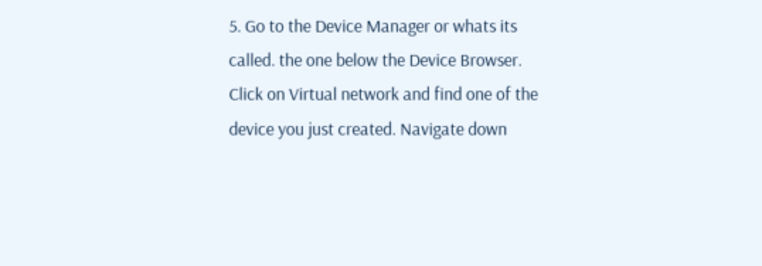5. Go to the Device Manager or whats its called. the one below the Device Browser. Click on Virtual network and find one of the device you just created. Navigate down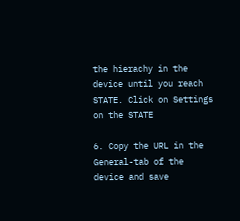the hierachy in the device until you reach STATE. Click on Settings on the STATE

6. Copy the URL in the General-tab of the device and save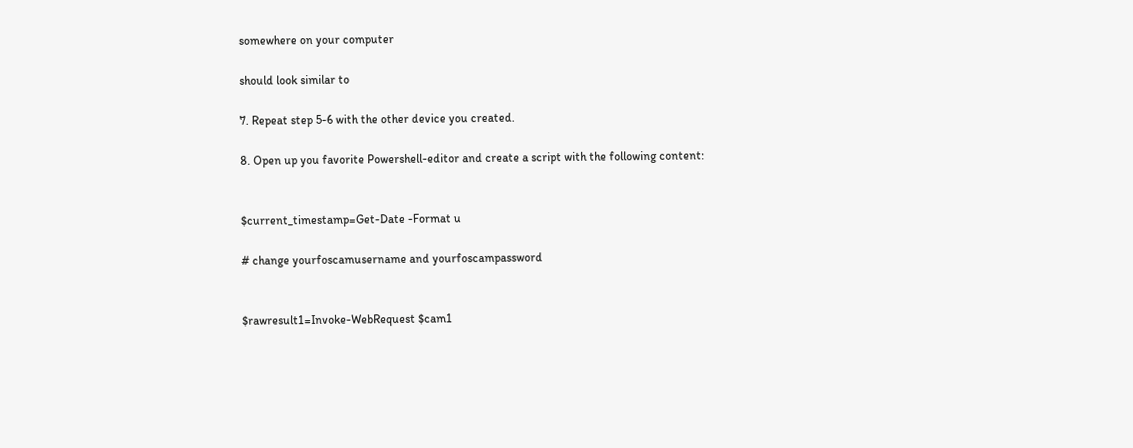somewhere on your computer

should look similar to

7. Repeat step 5-6 with the other device you created.

8. Open up you favorite Powershell-editor and create a script with the following content:


$current_timestamp=Get-Date -Format u

# change yourfoscamusername and yourfoscampassword


$rawresult1=Invoke-WebRequest $cam1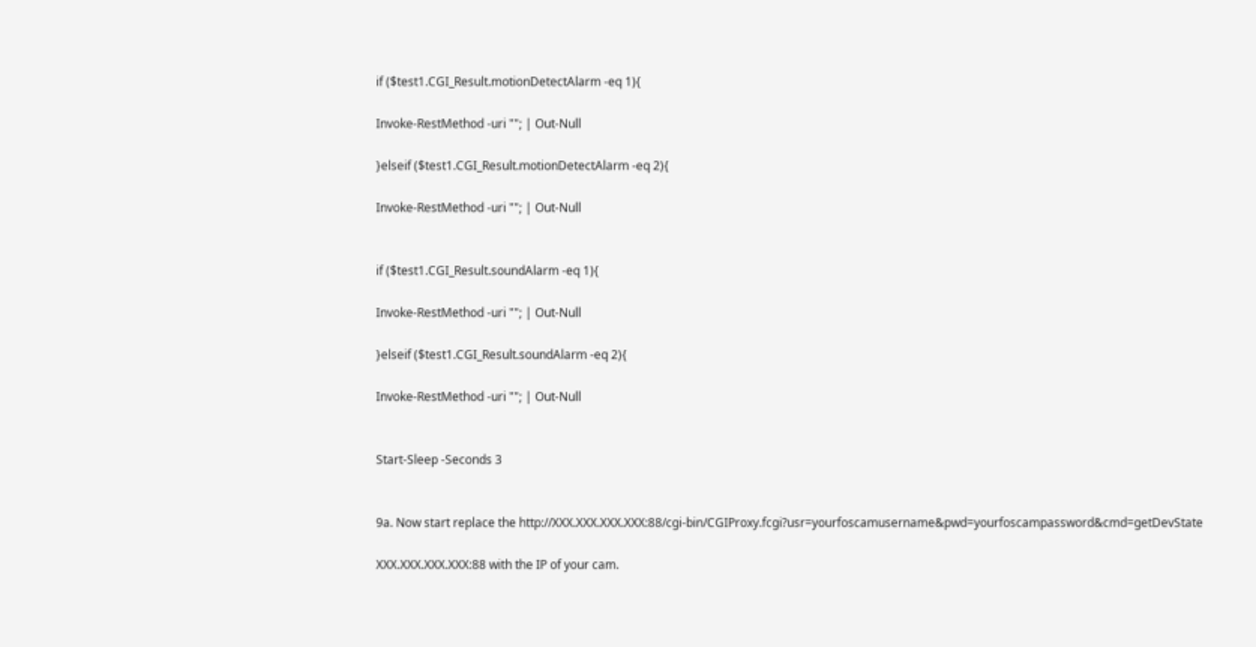if ($test1.CGI_Result.motionDetectAlarm -eq 1){

Invoke-RestMethod -uri ""; | Out-Null

}elseif ($test1.CGI_Result.motionDetectAlarm -eq 2){

Invoke-RestMethod -uri ""; | Out-Null


if ($test1.CGI_Result.soundAlarm -eq 1){

Invoke-RestMethod -uri ""; | Out-Null

}elseif ($test1.CGI_Result.soundAlarm -eq 2){

Invoke-RestMethod -uri ""; | Out-Null


Start-Sleep -Seconds 3


9a. Now start replace the http://XXX.XXX.XXX.XXX:88/cgi-bin/CGIProxy.fcgi?usr=yourfoscamusername&pwd=yourfoscampassword&cmd=getDevState

XXX.XXX.XXX.XXX:88 with the IP of your cam.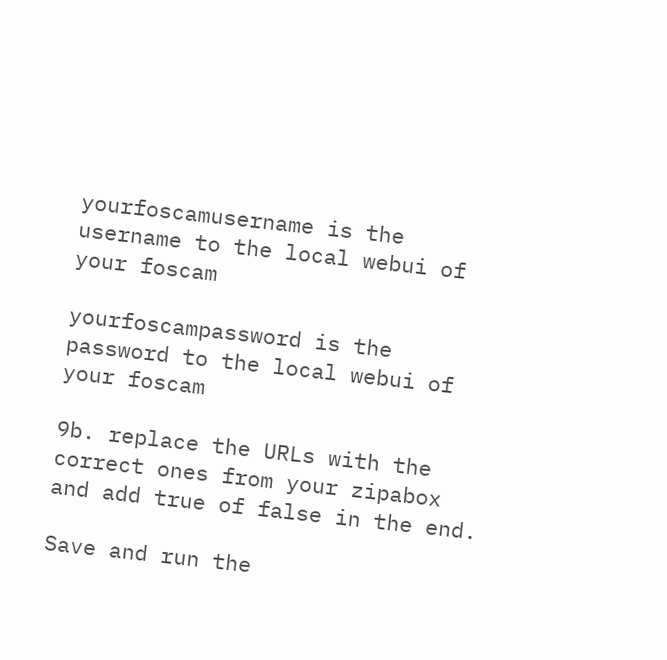yourfoscamusername is the username to the local webui of your foscam

yourfoscampassword is the password to the local webui of your foscam

9b. replace the URLs with the correct ones from your zipabox and add true of false in the end.

Save and run the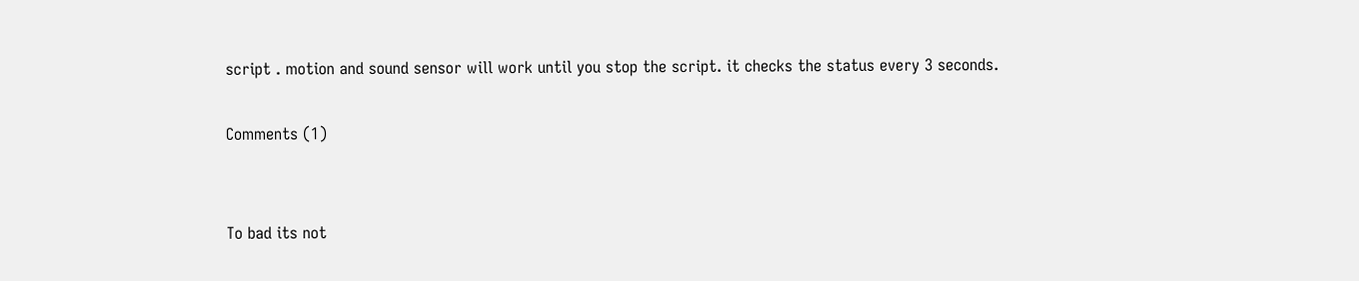script . motion and sound sensor will work until you stop the script. it checks the status every 3 seconds.

Comments (1)


To bad its not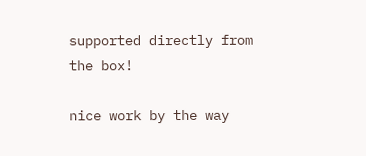supported directly from the box!

nice work by the way